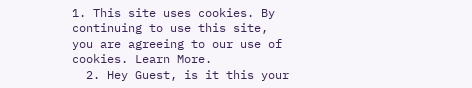1. This site uses cookies. By continuing to use this site, you are agreeing to our use of cookies. Learn More.
  2. Hey Guest, is it this your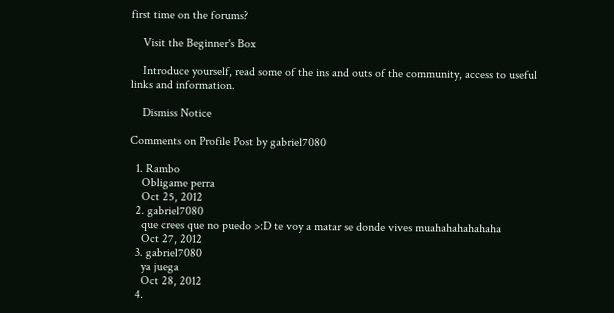first time on the forums?

    Visit the Beginner's Box

    Introduce yourself, read some of the ins and outs of the community, access to useful links and information.

    Dismiss Notice

Comments on Profile Post by gabriel7080

  1. Rambo
    Obligame perra
    Oct 25, 2012
  2. gabriel7080
    que crees que no puedo >:D te voy a matar se donde vives muahahahahahaha
    Oct 27, 2012
  3. gabriel7080
    ya juega
    Oct 28, 2012
  4.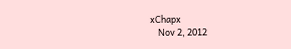xChapx
    Nov 2, 2012